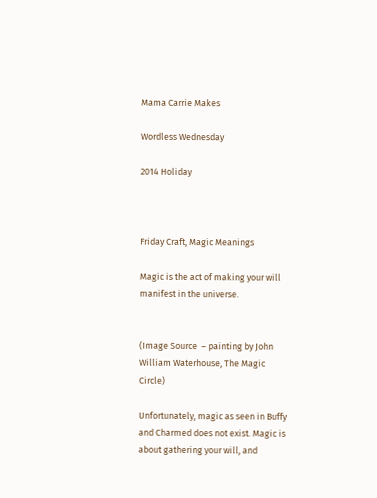Mama Carrie Makes

Wordless Wednesday

2014 Holiday



Friday Craft, Magic Meanings

Magic is the act of making your will manifest in the universe.


(Image Source  – painting by John William Waterhouse, The Magic Circle)

Unfortunately, magic as seen in Buffy and Charmed does not exist. Magic is about gathering your will, and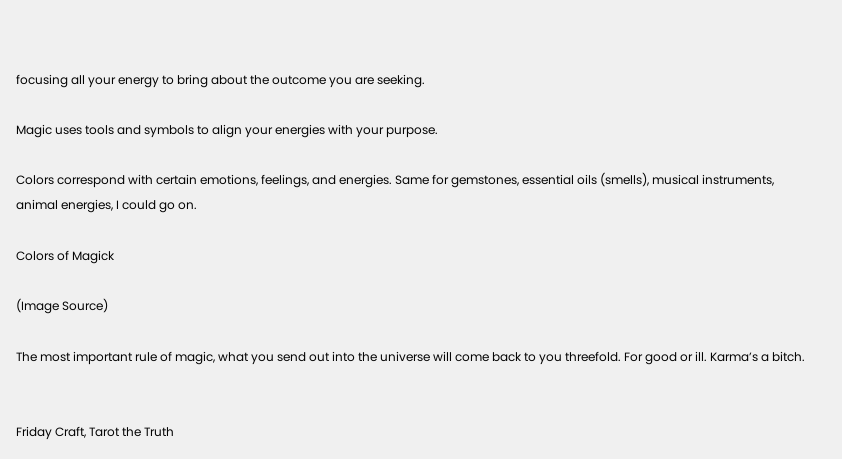focusing all your energy to bring about the outcome you are seeking.

Magic uses tools and symbols to align your energies with your purpose.

Colors correspond with certain emotions, feelings, and energies. Same for gemstones, essential oils (smells), musical instruments, animal energies, I could go on.

Colors of Magick

(Image Source)

The most important rule of magic, what you send out into the universe will come back to you threefold. For good or ill. Karma’s a bitch.


Friday Craft, Tarot the Truth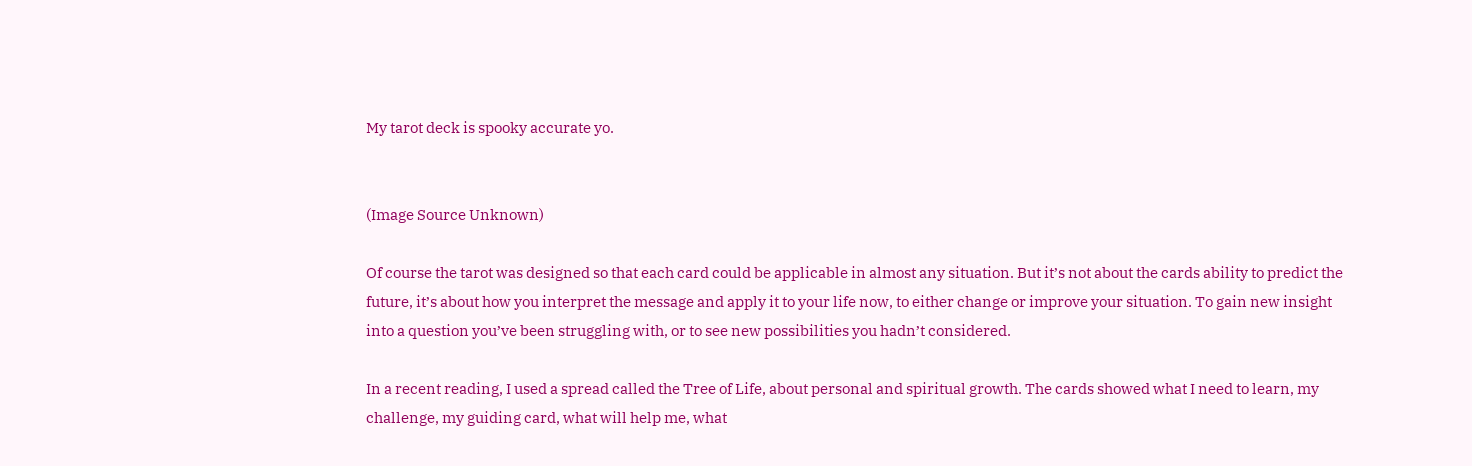My tarot deck is spooky accurate yo.


(Image Source Unknown)

Of course the tarot was designed so that each card could be applicable in almost any situation. But it’s not about the cards ability to predict the future, it’s about how you interpret the message and apply it to your life now, to either change or improve your situation. To gain new insight into a question you’ve been struggling with, or to see new possibilities you hadn’t considered.

In a recent reading, I used a spread called the Tree of Life, about personal and spiritual growth. The cards showed what I need to learn, my challenge, my guiding card, what will help me, what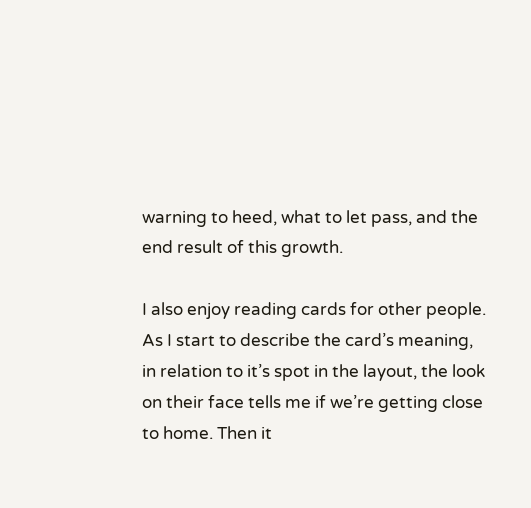warning to heed, what to let pass, and the end result of this growth.

I also enjoy reading cards for other people. As I start to describe the card’s meaning, in relation to it’s spot in the layout, the look on their face tells me if we’re getting close to home. Then it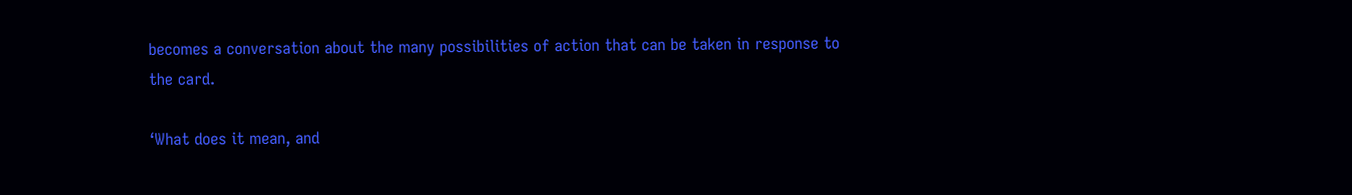becomes a conversation about the many possibilities of action that can be taken in response to the card.

‘What does it mean, and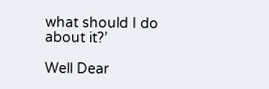what should I do about it?’

Well Dear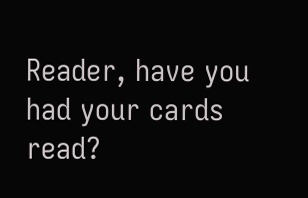Reader, have you had your cards read?